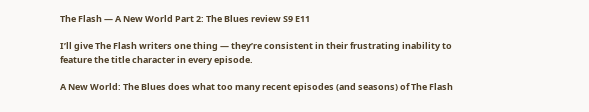The Flash — A New World Part 2: The Blues review S9 E11

I’ll give The Flash writers one thing — they’re consistent in their frustrating inability to feature the title character in every episode.

A New World: The Blues does what too many recent episodes (and seasons) of The Flash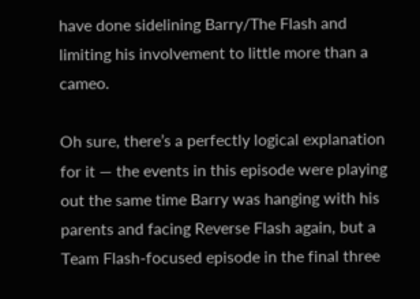have done sidelining Barry/The Flash and limiting his involvement to little more than a cameo.

Oh sure, there’s a perfectly logical explanation for it — the events in this episode were playing out the same time Barry was hanging with his parents and facing Reverse Flash again, but a Team Flash-focused episode in the final three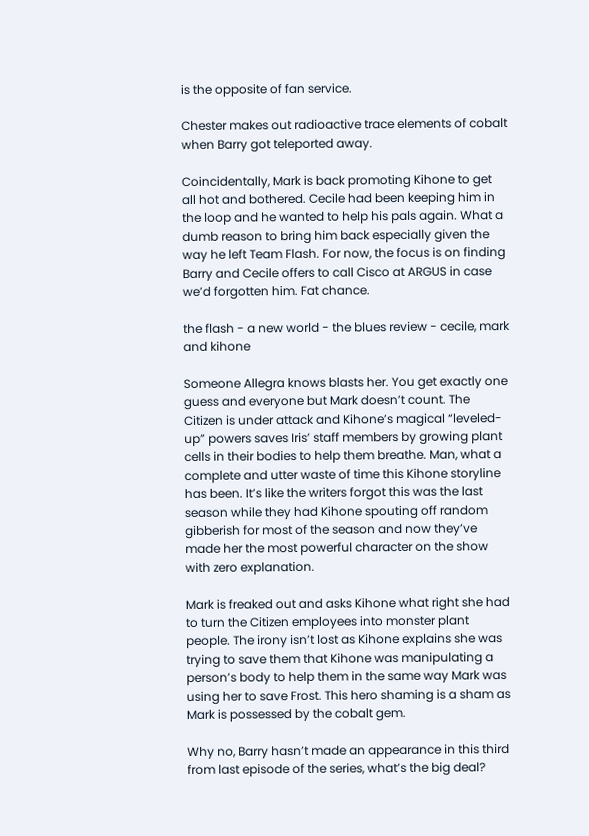is the opposite of fan service.

Chester makes out radioactive trace elements of cobalt when Barry got teleported away.

Coincidentally, Mark is back promoting Kihone to get all hot and bothered. Cecile had been keeping him in the loop and he wanted to help his pals again. What a dumb reason to bring him back especially given the way he left Team Flash. For now, the focus is on finding Barry and Cecile offers to call Cisco at ARGUS in case we’d forgotten him. Fat chance.

the flash - a new world - the blues review - cecile, mark and kihone

Someone Allegra knows blasts her. You get exactly one guess and everyone but Mark doesn’t count. The Citizen is under attack and Kihone’s magical “leveled-up” powers saves Iris’ staff members by growing plant cells in their bodies to help them breathe. Man, what a complete and utter waste of time this Kihone storyline has been. It’s like the writers forgot this was the last season while they had Kihone spouting off random gibberish for most of the season and now they’ve made her the most powerful character on the show with zero explanation.

Mark is freaked out and asks Kihone what right she had to turn the Citizen employees into monster plant people. The irony isn’t lost as Kihone explains she was trying to save them that Kihone was manipulating a person’s body to help them in the same way Mark was using her to save Frost. This hero shaming is a sham as Mark is possessed by the cobalt gem.

Why no, Barry hasn’t made an appearance in this third from last episode of the series, what’s the big deal?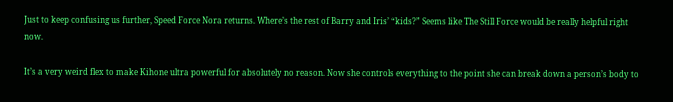Just to keep confusing us further, Speed Force Nora returns. Where’s the rest of Barry and Iris’ “kids?” Seems like The Still Force would be really helpful right now.

It’s a very weird flex to make Kihone ultra powerful for absolutely no reason. Now she controls everything to the point she can break down a person’s body to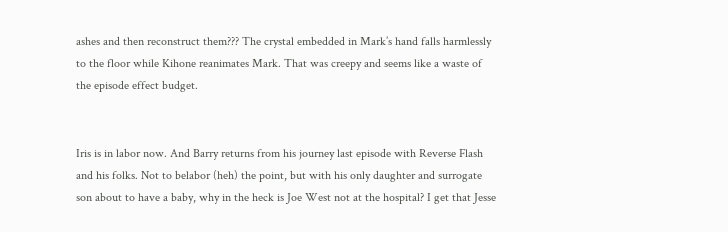ashes and then reconstruct them??? The crystal embedded in Mark’s hand falls harmlessly to the floor while Kihone reanimates Mark. That was creepy and seems like a waste of the episode effect budget.


Iris is in labor now. And Barry returns from his journey last episode with Reverse Flash and his folks. Not to belabor (heh) the point, but with his only daughter and surrogate son about to have a baby, why in the heck is Joe West not at the hospital? I get that Jesse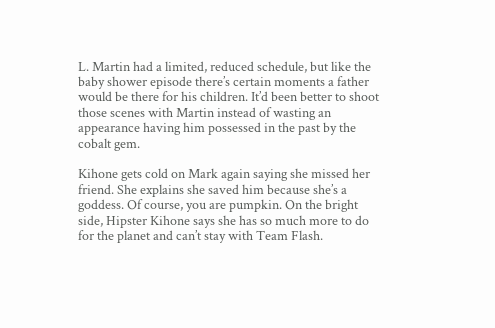L. Martin had a limited, reduced schedule, but like the baby shower episode there’s certain moments a father would be there for his children. It’d been better to shoot those scenes with Martin instead of wasting an appearance having him possessed in the past by the cobalt gem.

Kihone gets cold on Mark again saying she missed her friend. She explains she saved him because she’s a goddess. Of course, you are pumpkin. On the bright side, Hipster Kihone says she has so much more to do for the planet and can’t stay with Team Flash.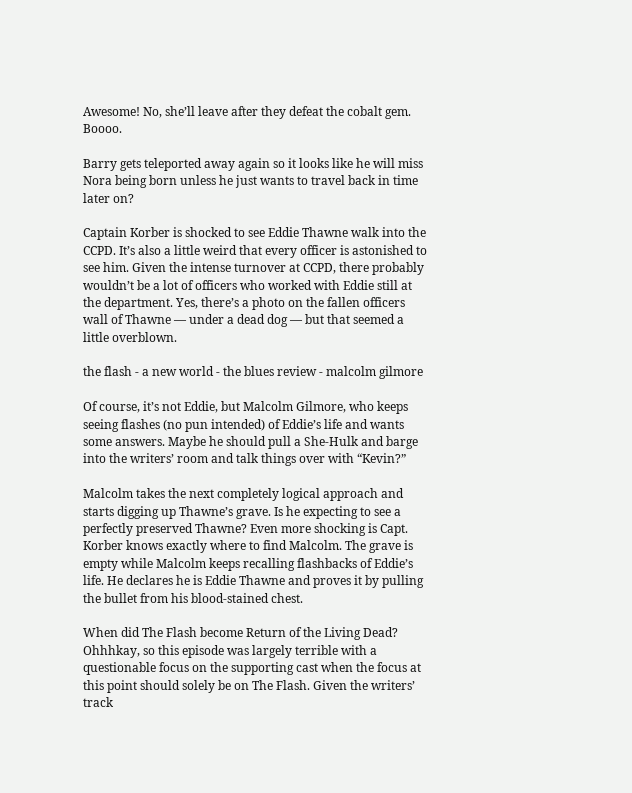Awesome! No, she’ll leave after they defeat the cobalt gem. Boooo.

Barry gets teleported away again so it looks like he will miss Nora being born unless he just wants to travel back in time later on?

Captain Korber is shocked to see Eddie Thawne walk into the CCPD. It’s also a little weird that every officer is astonished to see him. Given the intense turnover at CCPD, there probably wouldn’t be a lot of officers who worked with Eddie still at the department. Yes, there’s a photo on the fallen officers wall of Thawne — under a dead dog — but that seemed a little overblown.

the flash - a new world - the blues review - malcolm gilmore

Of course, it’s not Eddie, but Malcolm Gilmore, who keeps seeing flashes (no pun intended) of Eddie’s life and wants some answers. Maybe he should pull a She-Hulk and barge into the writers’ room and talk things over with “Kevin?”

Malcolm takes the next completely logical approach and starts digging up Thawne’s grave. Is he expecting to see a perfectly preserved Thawne? Even more shocking is Capt. Korber knows exactly where to find Malcolm. The grave is empty while Malcolm keeps recalling flashbacks of Eddie’s life. He declares he is Eddie Thawne and proves it by pulling the bullet from his blood-stained chest.

When did The Flash become Return of the Living Dead? Ohhhkay, so this episode was largely terrible with a questionable focus on the supporting cast when the focus at this point should solely be on The Flash. Given the writers’ track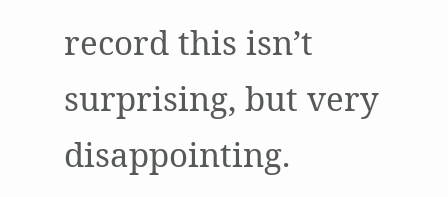record this isn’t surprising, but very disappointing.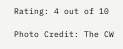Rating: 4 out of 10

Photo Credit: The CW